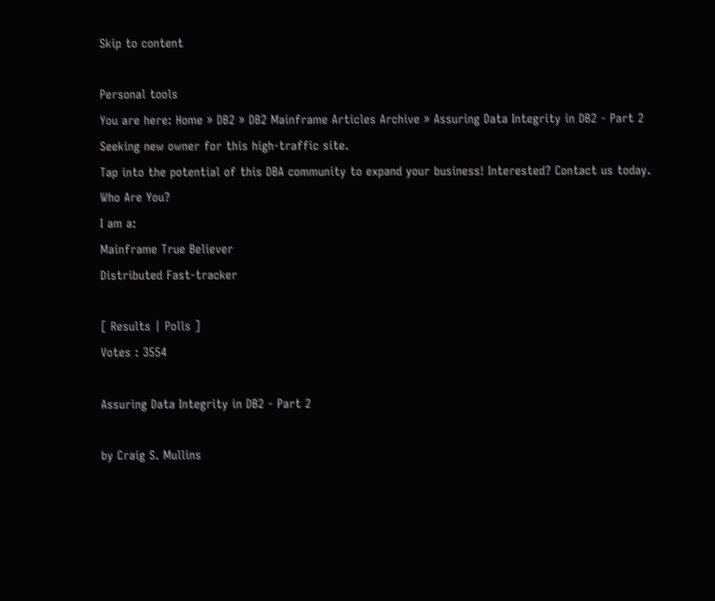Skip to content

Personal tools
You are here: Home » DB2 » DB2 Mainframe Articles Archive » Assuring Data Integrity in DB2 - Part 2
Seeking new owner for this high-traffic site.
Tap into the potential of this DBA community to expand your business! Interested? Contact us today.
Who Are You?
I am a:
Mainframe True Believer
Distributed Fast-tracker

[ Results | Polls ]
Votes : 3554

Assuring Data Integrity in DB2 - Part 2

by Craig S. Mullins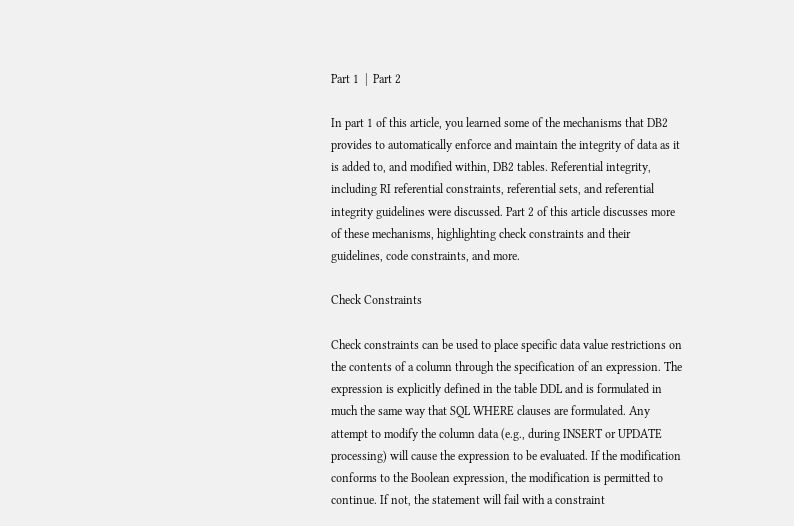Part 1  |  Part 2

In part 1 of this article, you learned some of the mechanisms that DB2 provides to automatically enforce and maintain the integrity of data as it is added to, and modified within, DB2 tables. Referential integrity, including RI referential constraints, referential sets, and referential integrity guidelines were discussed. Part 2 of this article discusses more of these mechanisms, highlighting check constraints and their guidelines, code constraints, and more.

Check Constraints

Check constraints can be used to place specific data value restrictions on the contents of a column through the specification of an expression. The expression is explicitly defined in the table DDL and is formulated in much the same way that SQL WHERE clauses are formulated. Any attempt to modify the column data (e.g., during INSERT or UPDATE processing) will cause the expression to be evaluated. If the modification conforms to the Boolean expression, the modification is permitted to continue. If not, the statement will fail with a constraint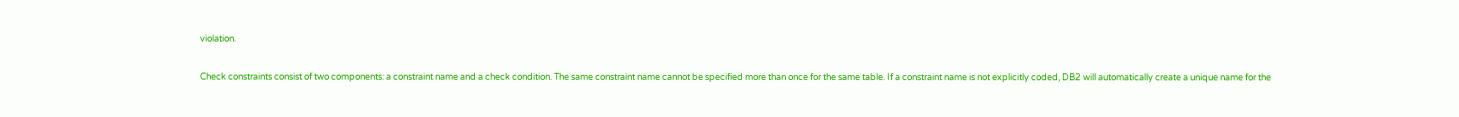violation.

Check constraints consist of two components: a constraint name and a check condition. The same constraint name cannot be specified more than once for the same table. If a constraint name is not explicitly coded, DB2 will automatically create a unique name for the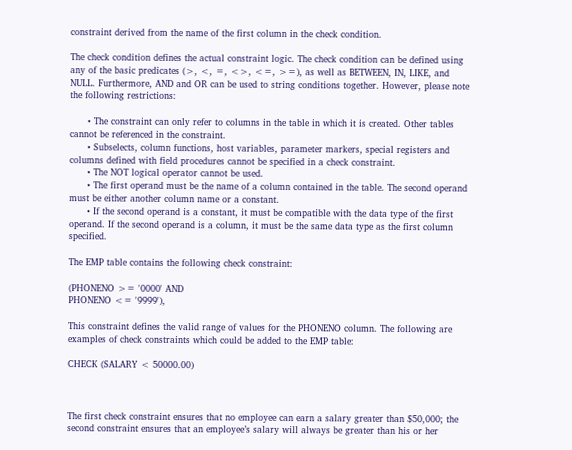constraint derived from the name of the first column in the check condition.

The check condition defines the actual constraint logic. The check condition can be defined using any of the basic predicates (>, <, =, <>, <=, >=), as well as BETWEEN, IN, LIKE, and NULL. Furthermore, AND and OR can be used to string conditions together. However, please note the following restrictions:

      • The constraint can only refer to columns in the table in which it is created. Other tables cannot be referenced in the constraint.
      • Subselects, column functions, host variables, parameter markers, special registers and columns defined with field procedures cannot be specified in a check constraint.
      • The NOT logical operator cannot be used.
      • The first operand must be the name of a column contained in the table. The second operand must be either another column name or a constant.
      • If the second operand is a constant, it must be compatible with the data type of the first operand. If the second operand is a column, it must be the same data type as the first column specified.

The EMP table contains the following check constraint:

(PHONENO >= '0000' AND
PHONENO <= '9999'),

This constraint defines the valid range of values for the PHONENO column. The following are examples of check constraints which could be added to the EMP table:

CHECK (SALARY < 50000.00)



The first check constraint ensures that no employee can earn a salary greater than $50,000; the second constraint ensures that an employee’s salary will always be greater than his or her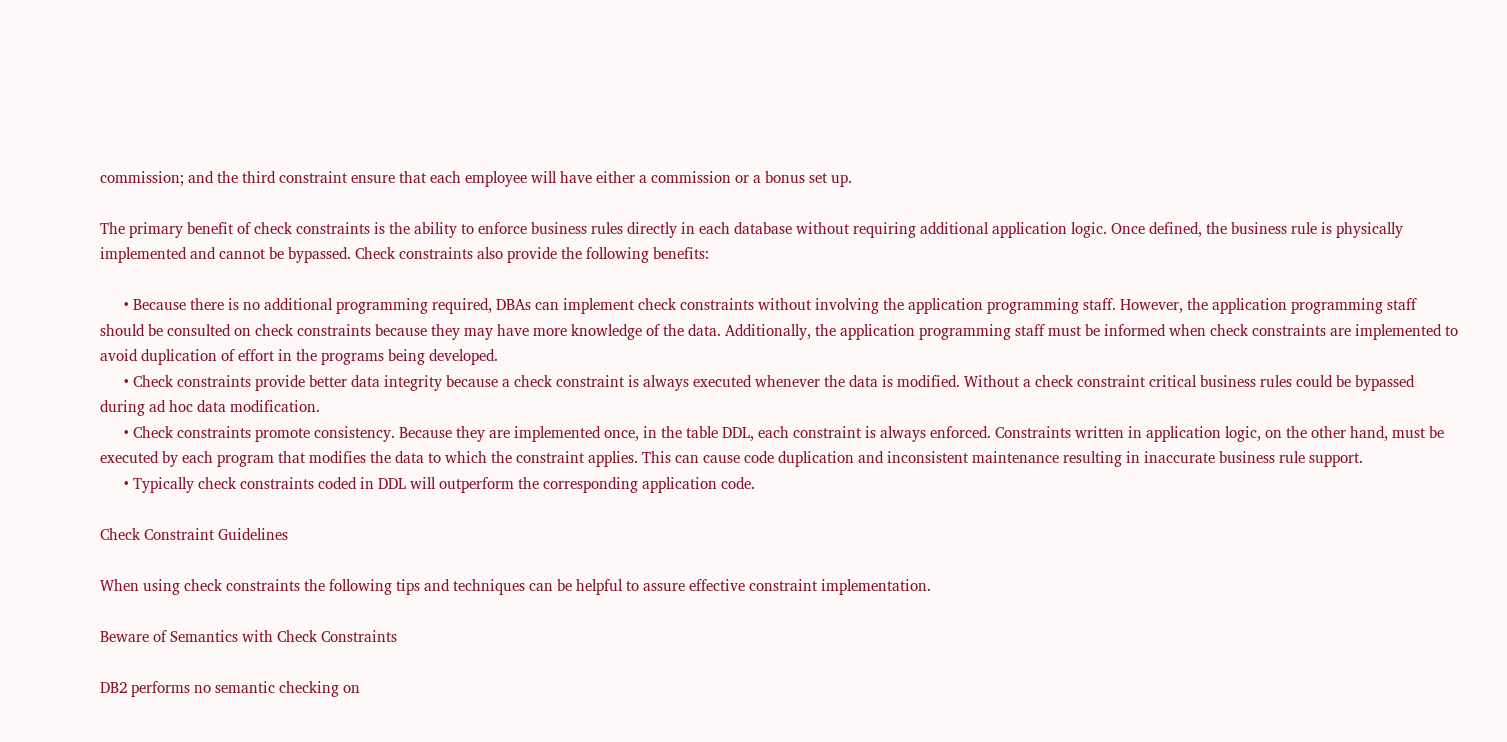commission; and the third constraint ensure that each employee will have either a commission or a bonus set up.

The primary benefit of check constraints is the ability to enforce business rules directly in each database without requiring additional application logic. Once defined, the business rule is physically implemented and cannot be bypassed. Check constraints also provide the following benefits:

      • Because there is no additional programming required, DBAs can implement check constraints without involving the application programming staff. However, the application programming staff should be consulted on check constraints because they may have more knowledge of the data. Additionally, the application programming staff must be informed when check constraints are implemented to avoid duplication of effort in the programs being developed.
      • Check constraints provide better data integrity because a check constraint is always executed whenever the data is modified. Without a check constraint critical business rules could be bypassed during ad hoc data modification.
      • Check constraints promote consistency. Because they are implemented once, in the table DDL, each constraint is always enforced. Constraints written in application logic, on the other hand, must be executed by each program that modifies the data to which the constraint applies. This can cause code duplication and inconsistent maintenance resulting in inaccurate business rule support.
      • Typically check constraints coded in DDL will outperform the corresponding application code.

Check Constraint Guidelines

When using check constraints the following tips and techniques can be helpful to assure effective constraint implementation.

Beware of Semantics with Check Constraints

DB2 performs no semantic checking on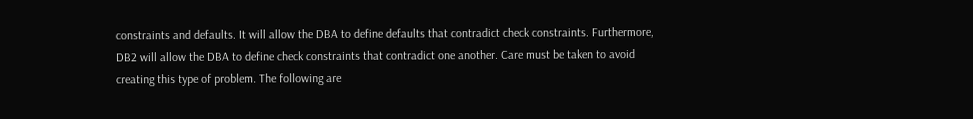constraints and defaults. It will allow the DBA to define defaults that contradict check constraints. Furthermore, DB2 will allow the DBA to define check constraints that contradict one another. Care must be taken to avoid creating this type of problem. The following are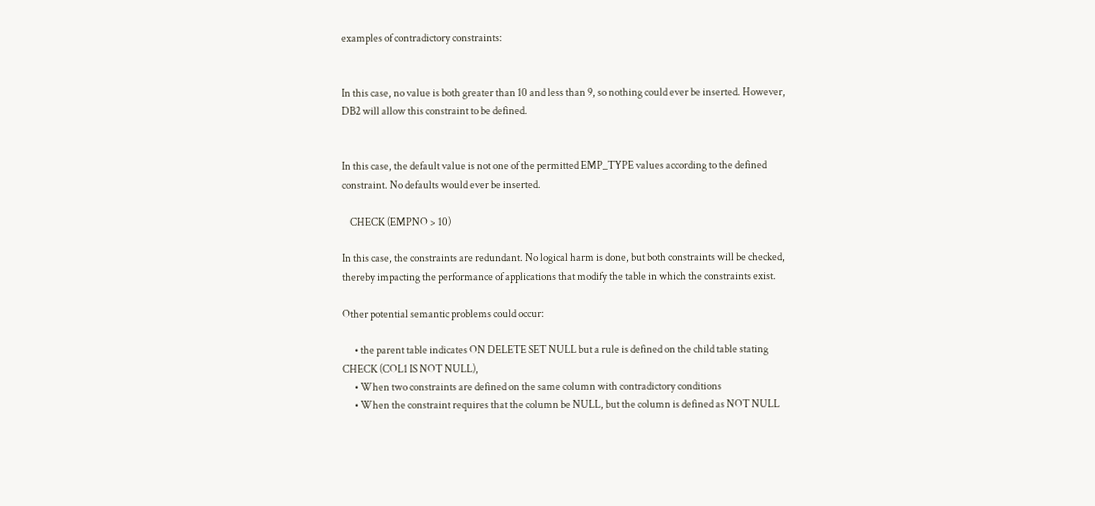examples of contradictory constraints:


In this case, no value is both greater than 10 and less than 9, so nothing could ever be inserted. However, DB2 will allow this constraint to be defined.


In this case, the default value is not one of the permitted EMP_TYPE values according to the defined constraint. No defaults would ever be inserted.

    CHECK (EMPNO > 10)

In this case, the constraints are redundant. No logical harm is done, but both constraints will be checked, thereby impacting the performance of applications that modify the table in which the constraints exist.

Other potential semantic problems could occur:

      • the parent table indicates ON DELETE SET NULL but a rule is defined on the child table stating CHECK (COL1 IS NOT NULL),
      • When two constraints are defined on the same column with contradictory conditions
      • When the constraint requires that the column be NULL, but the column is defined as NOT NULL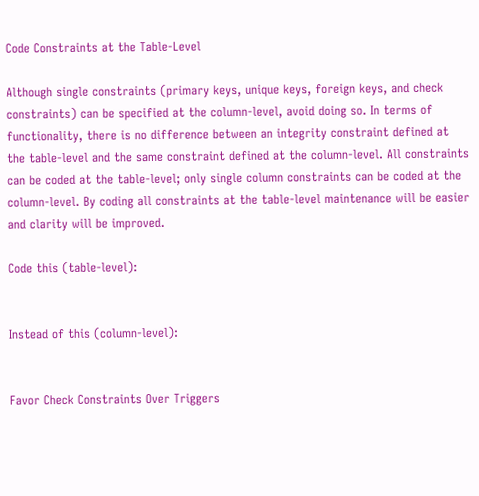Code Constraints at the Table-Level

Although single constraints (primary keys, unique keys, foreign keys, and check constraints) can be specified at the column-level, avoid doing so. In terms of functionality, there is no difference between an integrity constraint defined at the table-level and the same constraint defined at the column-level. All constraints can be coded at the table-level; only single column constraints can be coded at the column-level. By coding all constraints at the table-level maintenance will be easier and clarity will be improved.

Code this (table-level):


Instead of this (column-level):


Favor Check Constraints Over Triggers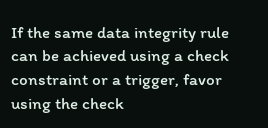If the same data integrity rule can be achieved using a check constraint or a trigger, favor using the check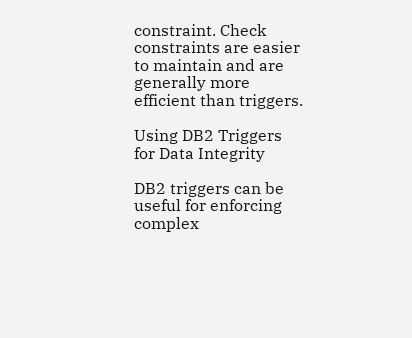constraint. Check constraints are easier to maintain and are generally more efficient than triggers.

Using DB2 Triggers for Data Integrity

DB2 triggers can be useful for enforcing complex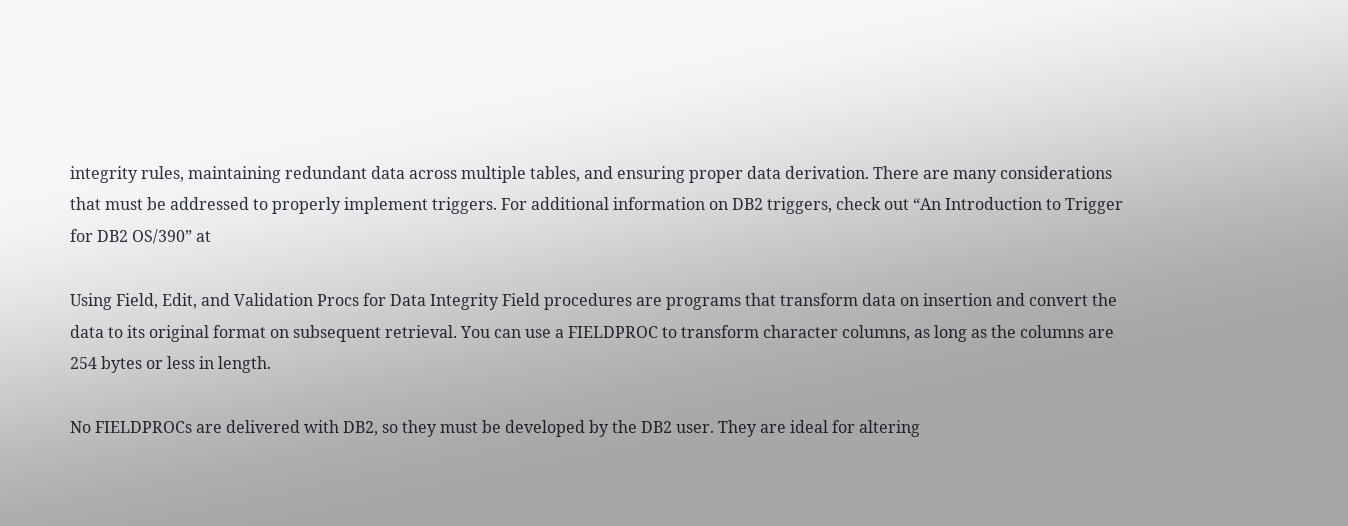integrity rules, maintaining redundant data across multiple tables, and ensuring proper data derivation. There are many considerations that must be addressed to properly implement triggers. For additional information on DB2 triggers, check out “An Introduction to Trigger for DB2 OS/390” at

Using Field, Edit, and Validation Procs for Data Integrity Field procedures are programs that transform data on insertion and convert the data to its original format on subsequent retrieval. You can use a FIELDPROC to transform character columns, as long as the columns are 254 bytes or less in length.

No FIELDPROCs are delivered with DB2, so they must be developed by the DB2 user. They are ideal for altering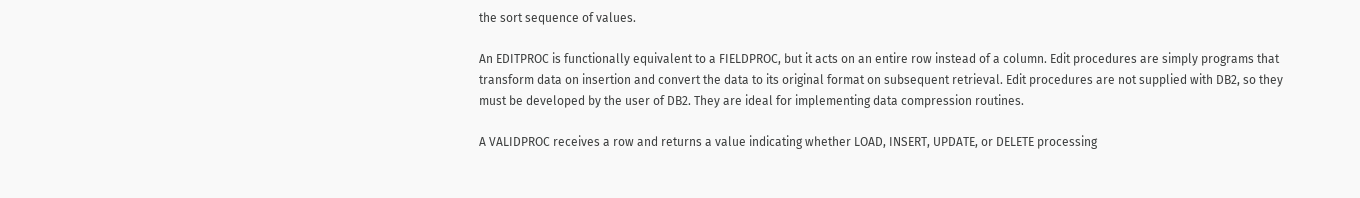the sort sequence of values.

An EDITPROC is functionally equivalent to a FIELDPROC, but it acts on an entire row instead of a column. Edit procedures are simply programs that transform data on insertion and convert the data to its original format on subsequent retrieval. Edit procedures are not supplied with DB2, so they must be developed by the user of DB2. They are ideal for implementing data compression routines.

A VALIDPROC receives a row and returns a value indicating whether LOAD, INSERT, UPDATE, or DELETE processing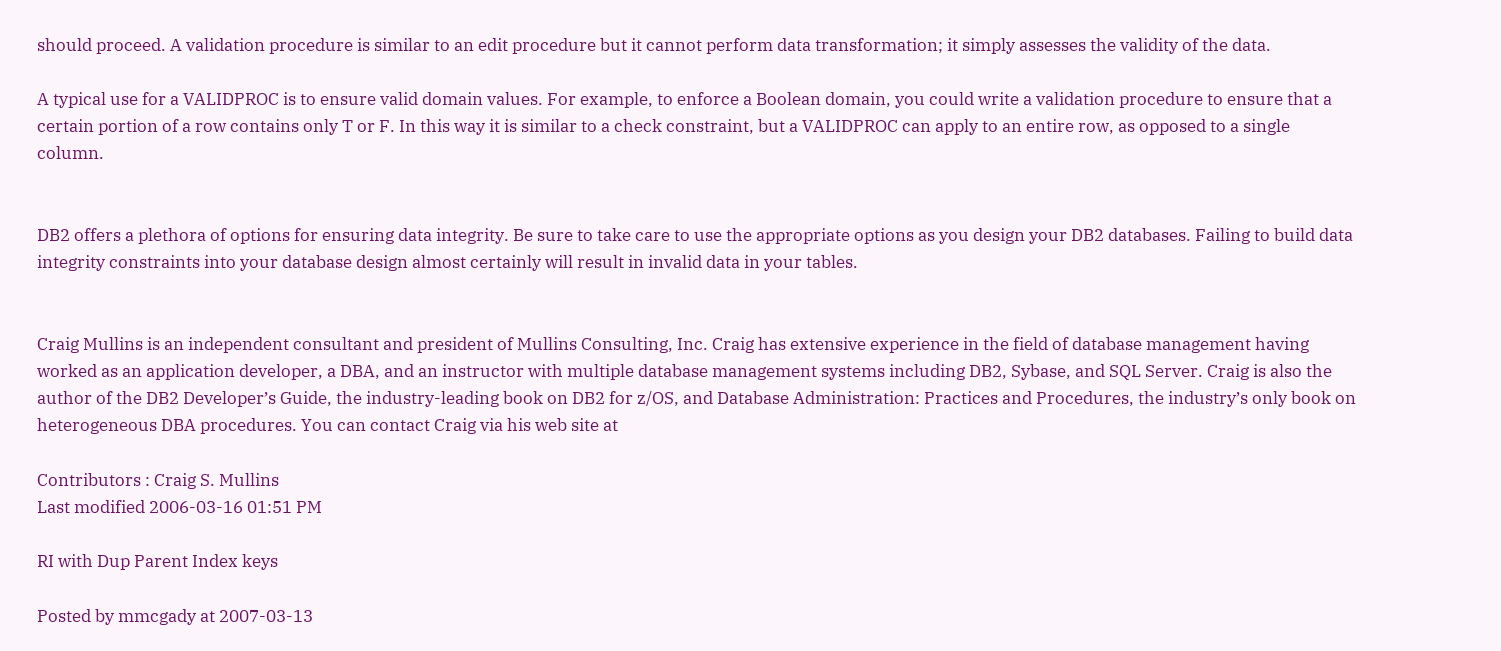should proceed. A validation procedure is similar to an edit procedure but it cannot perform data transformation; it simply assesses the validity of the data.

A typical use for a VALIDPROC is to ensure valid domain values. For example, to enforce a Boolean domain, you could write a validation procedure to ensure that a certain portion of a row contains only T or F. In this way it is similar to a check constraint, but a VALIDPROC can apply to an entire row, as opposed to a single column.


DB2 offers a plethora of options for ensuring data integrity. Be sure to take care to use the appropriate options as you design your DB2 databases. Failing to build data integrity constraints into your database design almost certainly will result in invalid data in your tables.


Craig Mullins is an independent consultant and president of Mullins Consulting, Inc. Craig has extensive experience in the field of database management having worked as an application developer, a DBA, and an instructor with multiple database management systems including DB2, Sybase, and SQL Server. Craig is also the author of the DB2 Developer’s Guide, the industry-leading book on DB2 for z/OS, and Database Administration: Practices and Procedures, the industry’s only book on heterogeneous DBA procedures. You can contact Craig via his web site at

Contributors : Craig S. Mullins
Last modified 2006-03-16 01:51 PM

RI with Dup Parent Index keys

Posted by mmcgady at 2007-03-13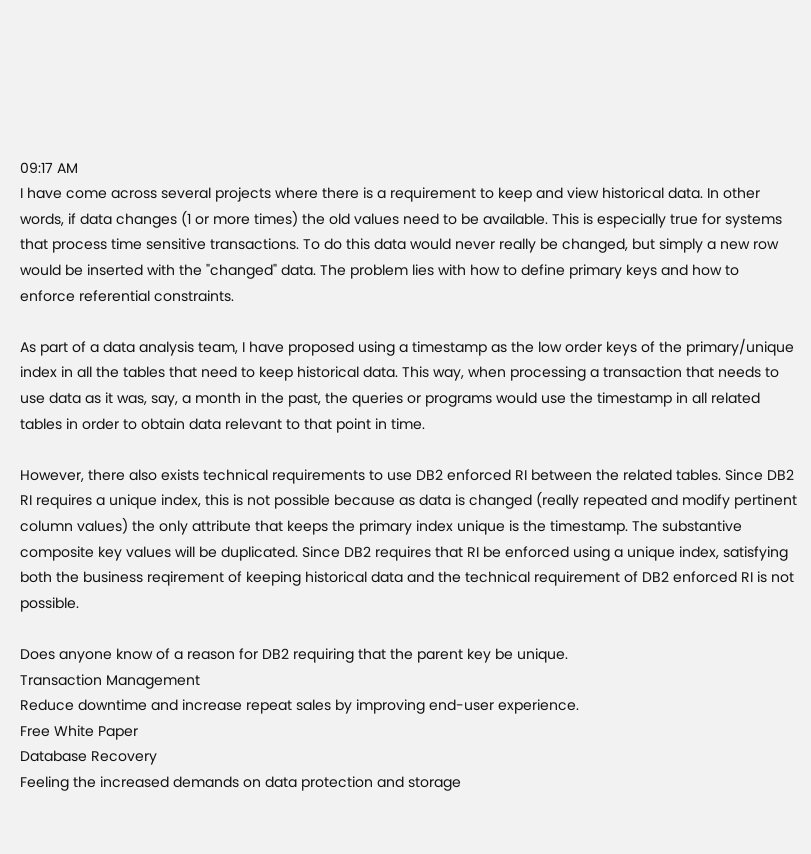09:17 AM
I have come across several projects where there is a requirement to keep and view historical data. In other words, if data changes (1 or more times) the old values need to be available. This is especially true for systems that process time sensitive transactions. To do this data would never really be changed, but simply a new row would be inserted with the "changed" data. The problem lies with how to define primary keys and how to enforce referential constraints.

As part of a data analysis team, I have proposed using a timestamp as the low order keys of the primary/unique index in all the tables that need to keep historical data. This way, when processing a transaction that needs to use data as it was, say, a month in the past, the queries or programs would use the timestamp in all related tables in order to obtain data relevant to that point in time.

However, there also exists technical requirements to use DB2 enforced RI between the related tables. Since DB2 RI requires a unique index, this is not possible because as data is changed (really repeated and modify pertinent column values) the only attribute that keeps the primary index unique is the timestamp. The substantive composite key values will be duplicated. Since DB2 requires that RI be enforced using a unique index, satisfying both the business reqirement of keeping historical data and the technical requirement of DB2 enforced RI is not possible.

Does anyone know of a reason for DB2 requiring that the parent key be unique.
Transaction Management
Reduce downtime and increase repeat sales by improving end-user experience.
Free White Paper
Database Recovery
Feeling the increased demands on data protection and storage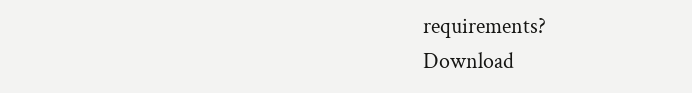requirements?
Download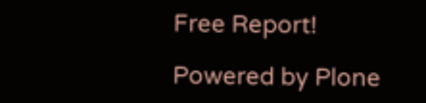Free Report!

Powered by Plone